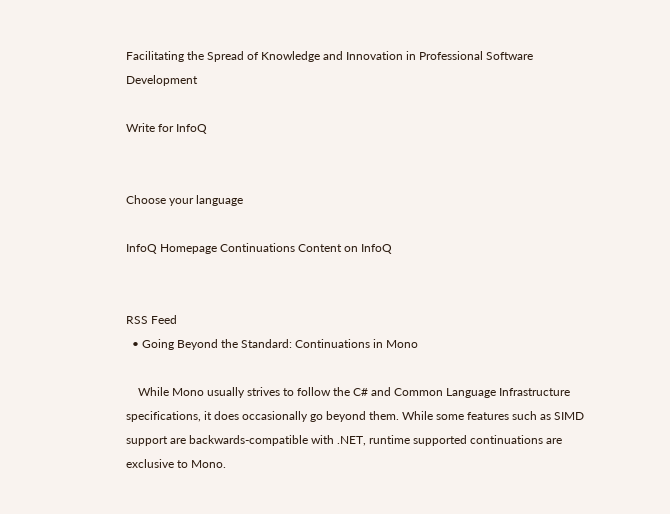Facilitating the Spread of Knowledge and Innovation in Professional Software Development

Write for InfoQ


Choose your language

InfoQ Homepage Continuations Content on InfoQ


RSS Feed
  • Going Beyond the Standard: Continuations in Mono

    While Mono usually strives to follow the C# and Common Language Infrastructure specifications, it does occasionally go beyond them. While some features such as SIMD support are backwards-compatible with .NET, runtime supported continuations are exclusive to Mono.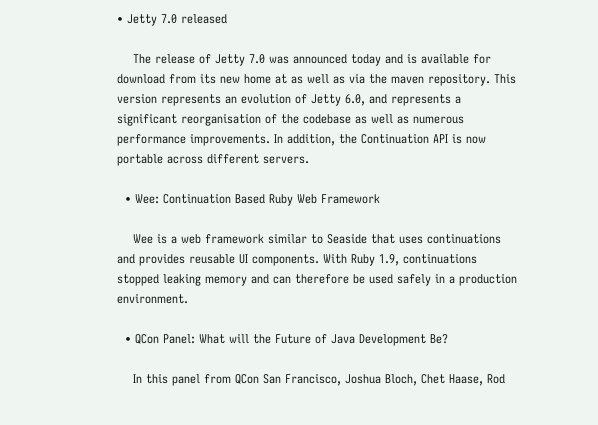• Jetty 7.0 released

    The release of Jetty 7.0 was announced today and is available for download from its new home at as well as via the maven repository. This version represents an evolution of Jetty 6.0, and represents a significant reorganisation of the codebase as well as numerous performance improvements. In addition, the Continuation API is now portable across different servers.

  • Wee: Continuation Based Ruby Web Framework

    Wee is a web framework similar to Seaside that uses continuations and provides reusable UI components. With Ruby 1.9, continuations stopped leaking memory and can therefore be used safely in a production environment.

  • QCon Panel: What will the Future of Java Development Be?

    In this panel from QCon San Francisco, Joshua Bloch, Chet Haase, Rod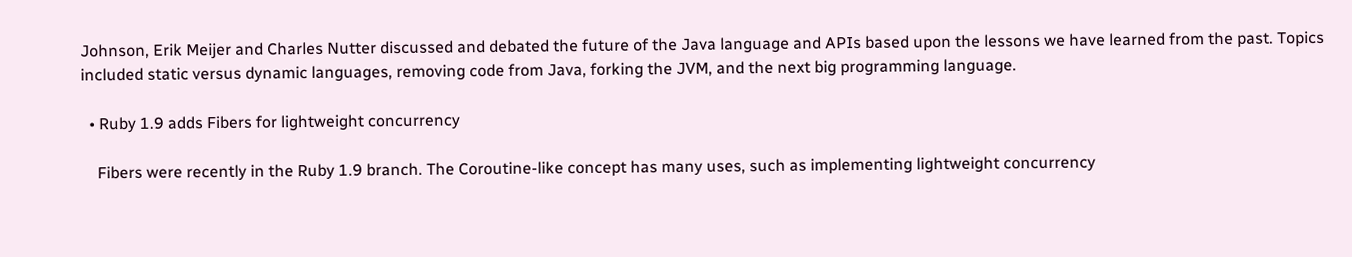Johnson, Erik Meijer and Charles Nutter discussed and debated the future of the Java language and APIs based upon the lessons we have learned from the past. Topics included static versus dynamic languages, removing code from Java, forking the JVM, and the next big programming language.

  • Ruby 1.9 adds Fibers for lightweight concurrency

    Fibers were recently in the Ruby 1.9 branch. The Coroutine-like concept has many uses, such as implementing lightweight concurrency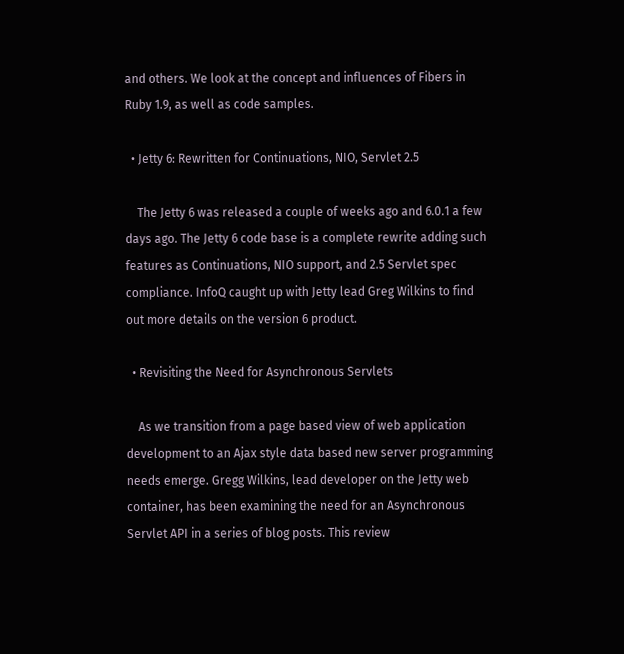and others. We look at the concept and influences of Fibers in Ruby 1.9, as well as code samples.

  • Jetty 6: Rewritten for Continuations, NIO, Servlet 2.5

    The Jetty 6 was released a couple of weeks ago and 6.0.1 a few days ago. The Jetty 6 code base is a complete rewrite adding such features as Continuations, NIO support, and 2.5 Servlet spec compliance. InfoQ caught up with Jetty lead Greg Wilkins to find out more details on the version 6 product.

  • Revisiting the Need for Asynchronous Servlets

    As we transition from a page based view of web application development to an Ajax style data based new server programming needs emerge. Gregg Wilkins, lead developer on the Jetty web container, has been examining the need for an Asynchronous Servlet API in a series of blog posts. This review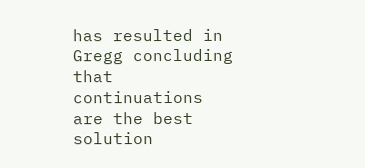has resulted in Gregg concluding that continuations are the best solution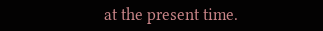at the present time.